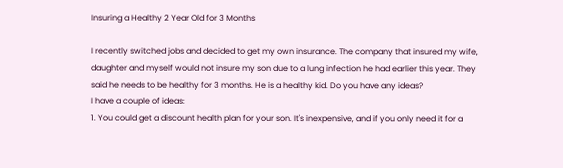Insuring a Healthy 2 Year Old for 3 Months

I recently switched jobs and decided to get my own insurance. The company that insured my wife, daughter and myself would not insure my son due to a lung infection he had earlier this year. They said he needs to be healthy for 3 months. He is a healthy kid. Do you have any ideas?
I have a couple of ideas:
1. You could get a discount health plan for your son. It's inexpensive, and if you only need it for a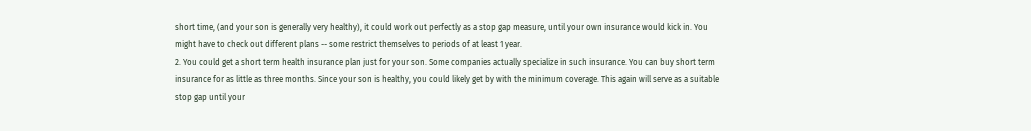short time, (and your son is generally very healthy), it could work out perfectly as a stop gap measure, until your own insurance would kick in. You might have to check out different plans -- some restrict themselves to periods of at least 1 year.
2. You could get a short term health insurance plan just for your son. Some companies actually specialize in such insurance. You can buy short term insurance for as little as three months. Since your son is healthy, you could likely get by with the minimum coverage. This again will serve as a suitable stop gap until your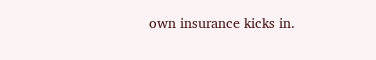own insurance kicks in.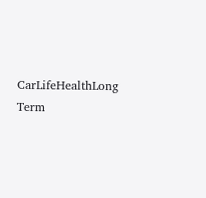CarLifeHealthLong Term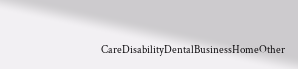CareDisabilityDentalBusinessHomeOther